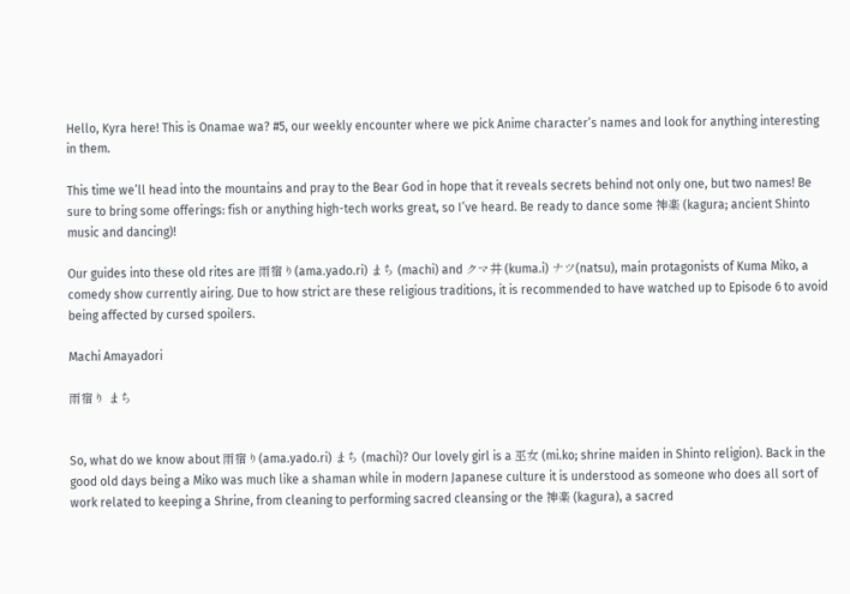Hello, Kyra here! This is Onamae wa? #5, our weekly encounter where we pick Anime character’s names and look for anything interesting in them.

This time we’ll head into the mountains and pray to the Bear God in hope that it reveals secrets behind not only one, but two names! Be sure to bring some offerings: fish or anything high-tech works great, so I’ve heard. Be ready to dance some 神楽 (kagura; ancient Shinto music and dancing)!

Our guides into these old rites are 雨宿り(ama.yado.ri) まち (machi) and クマ井 (kuma.i) ナツ(natsu), main protagonists of Kuma Miko, a comedy show currently airing. Due to how strict are these religious traditions, it is recommended to have watched up to Episode 6 to avoid being affected by cursed spoilers.

Machi Amayadori

雨宿り まち


So, what do we know about 雨宿り(ama.yado.ri) まち (machi)? Our lovely girl is a 巫女 (mi.ko; shrine maiden in Shinto religion). Back in the good old days being a Miko was much like a shaman while in modern Japanese culture it is understood as someone who does all sort of work related to keeping a Shrine, from cleaning to performing sacred cleansing or the 神楽 (kagura), a sacred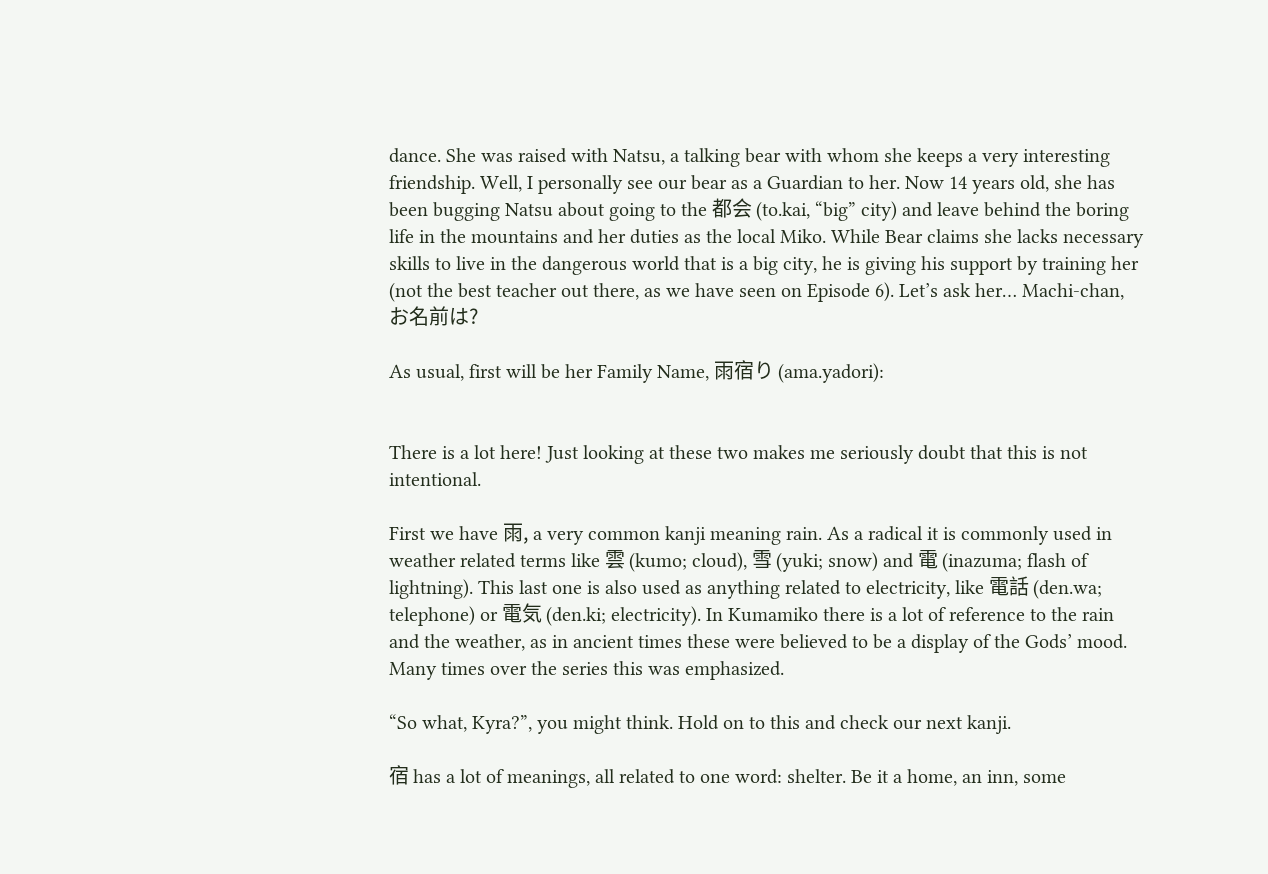dance. She was raised with Natsu, a talking bear with whom she keeps a very interesting friendship. Well, I personally see our bear as a Guardian to her. Now 14 years old, she has been bugging Natsu about going to the 都会 (to.kai, “big” city) and leave behind the boring life in the mountains and her duties as the local Miko. While Bear claims she lacks necessary skills to live in the dangerous world that is a big city, he is giving his support by training her (not the best teacher out there, as we have seen on Episode 6). Let’s ask her… Machi-chan, お名前は?

As usual, first will be her Family Name, 雨宿り (ama.yadori):


There is a lot here! Just looking at these two makes me seriously doubt that this is not intentional.

First we have 雨, a very common kanji meaning rain. As a radical it is commonly used in weather related terms like 雲 (kumo; cloud), 雪 (yuki; snow) and 電 (inazuma; flash of lightning). This last one is also used as anything related to electricity, like 電話 (den.wa; telephone) or 電気 (den.ki; electricity). In Kumamiko there is a lot of reference to the rain and the weather, as in ancient times these were believed to be a display of the Gods’ mood. Many times over the series this was emphasized.

“So what, Kyra?”, you might think. Hold on to this and check our next kanji.

宿 has a lot of meanings, all related to one word: shelter. Be it a home, an inn, some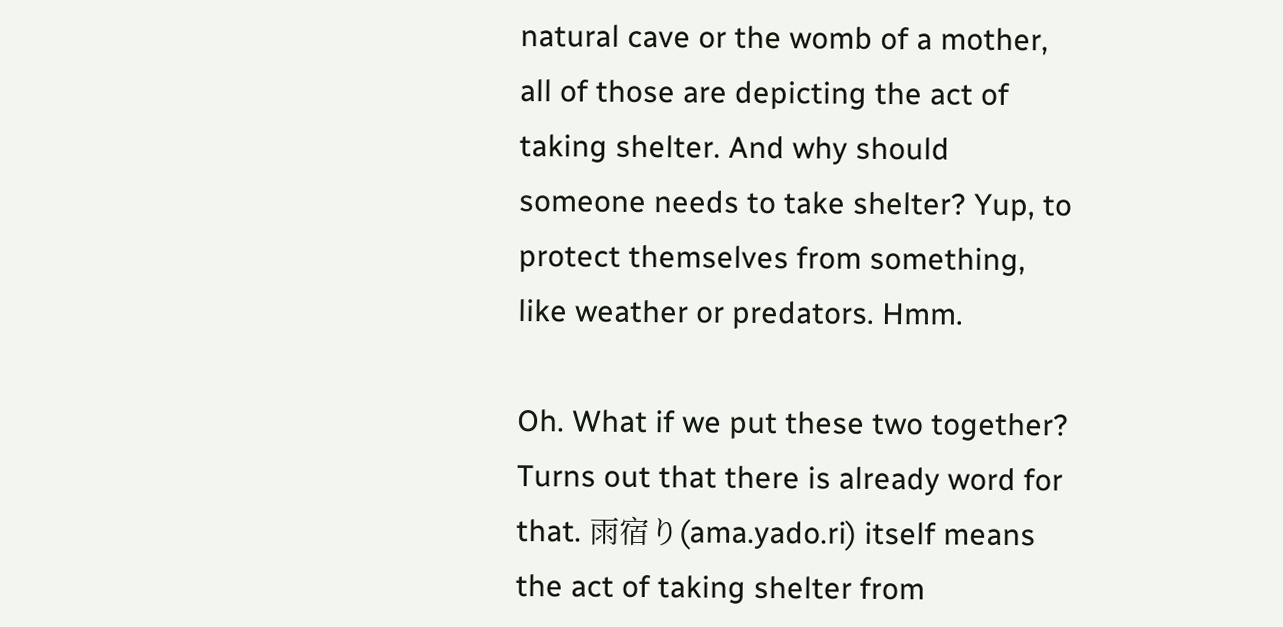natural cave or the womb of a mother, all of those are depicting the act of taking shelter. And why should someone needs to take shelter? Yup, to protect themselves from something, like weather or predators. Hmm.

Oh. What if we put these two together? Turns out that there is already word for that. 雨宿り(ama.yado.ri) itself means the act of taking shelter from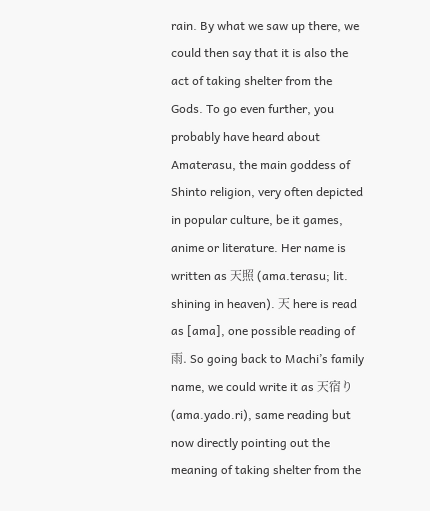rain. By what we saw up there, we could then say that it is also the act of taking shelter from the Gods. To go even further, you probably have heard about Amaterasu, the main goddess of Shinto religion, very often depicted in popular culture, be it games, anime or literature. Her name is written as 天照 (ama.terasu; lit. shining in heaven). 天 here is read as [ama], one possible reading of 雨. So going back to Machi’s family name, we could write it as 天宿り(ama.yado.ri), same reading but now directly pointing out the meaning of taking shelter from the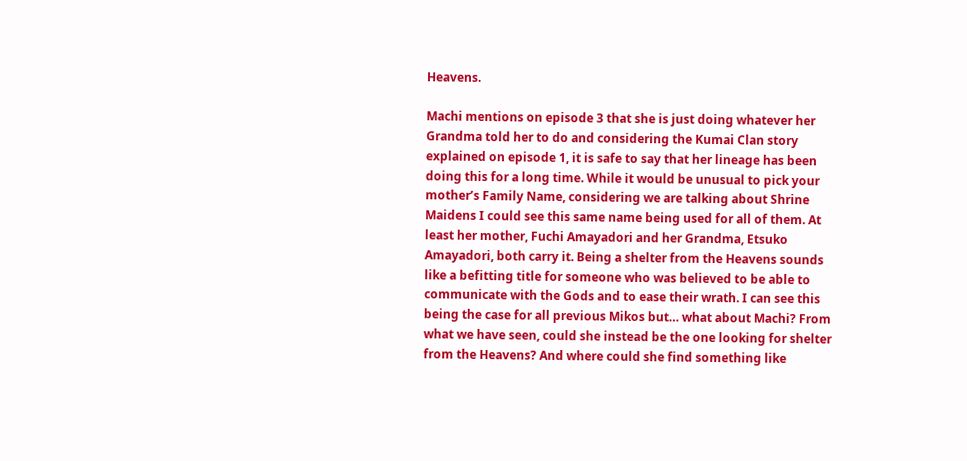Heavens.

Machi mentions on episode 3 that she is just doing whatever her Grandma told her to do and considering the Kumai Clan story explained on episode 1, it is safe to say that her lineage has been doing this for a long time. While it would be unusual to pick your mother’s Family Name, considering we are talking about Shrine Maidens I could see this same name being used for all of them. At least her mother, Fuchi Amayadori and her Grandma, Etsuko Amayadori, both carry it. Being a shelter from the Heavens sounds like a befitting title for someone who was believed to be able to communicate with the Gods and to ease their wrath. I can see this being the case for all previous Mikos but… what about Machi? From what we have seen, could she instead be the one looking for shelter from the Heavens? And where could she find something like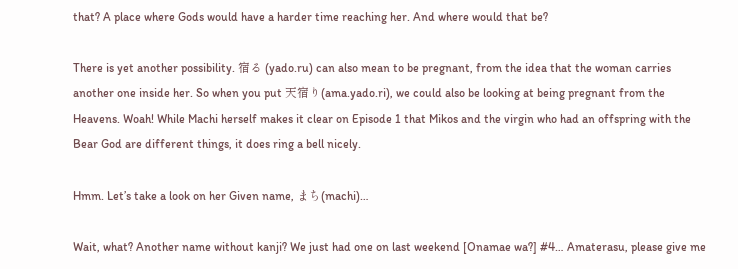that? A place where Gods would have a harder time reaching her. And where would that be?

There is yet another possibility. 宿る (yado.ru) can also mean to be pregnant, from the idea that the woman carries another one inside her. So when you put 天宿り(ama.yado.ri), we could also be looking at being pregnant from the Heavens. Woah! While Machi herself makes it clear on Episode 1 that Mikos and the virgin who had an offspring with the Bear God are different things, it does ring a bell nicely.

Hmm. Let’s take a look on her Given name, まち(machi)…

Wait, what? Another name without kanji? We just had one on last weekend [Onamae wa?] #4… Amaterasu, please give me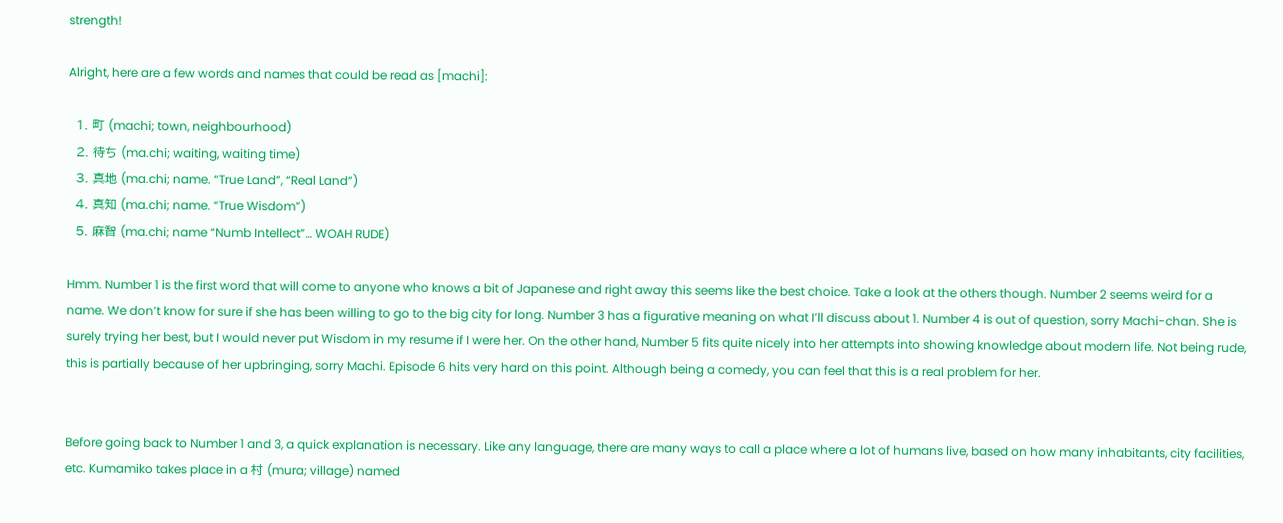strength!

Alright, here are a few words and names that could be read as [machi]:

  1. 町 (machi; town, neighbourhood)
  2. 待ち (ma.chi; waiting, waiting time)
  3. 真地 (ma.chi; name. “True Land”, “Real Land”)
  4. 真知 (ma.chi; name. “True Wisdom”)
  5. 麻智 (ma.chi; name “Numb Intellect”… WOAH RUDE)

Hmm. Number 1 is the first word that will come to anyone who knows a bit of Japanese and right away this seems like the best choice. Take a look at the others though. Number 2 seems weird for a name. We don’t know for sure if she has been willing to go to the big city for long. Number 3 has a figurative meaning on what I’ll discuss about 1. Number 4 is out of question, sorry Machi-chan. She is surely trying her best, but I would never put Wisdom in my resume if I were her. On the other hand, Number 5 fits quite nicely into her attempts into showing knowledge about modern life. Not being rude, this is partially because of her upbringing, sorry Machi. Episode 6 hits very hard on this point. Although being a comedy, you can feel that this is a real problem for her.


Before going back to Number 1 and 3, a quick explanation is necessary. Like any language, there are many ways to call a place where a lot of humans live, based on how many inhabitants, city facilities, etc. Kumamiko takes place in a 村 (mura; village) named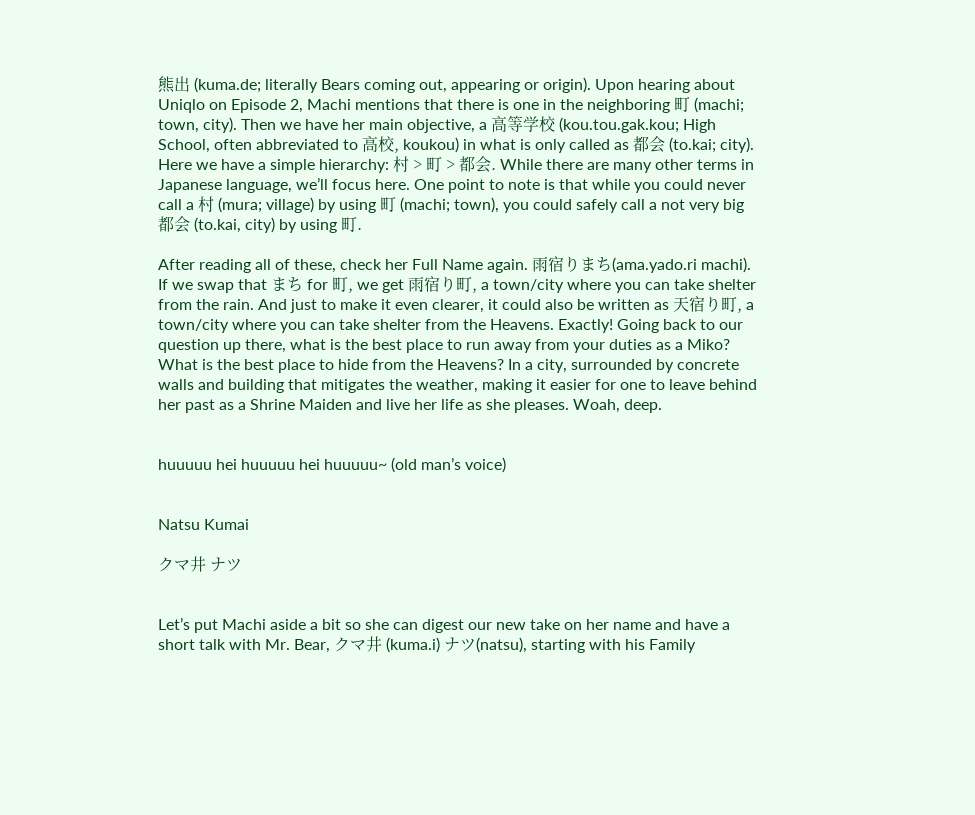熊出 (kuma.de; literally Bears coming out, appearing or origin). Upon hearing about Uniqlo on Episode 2, Machi mentions that there is one in the neighboring 町 (machi; town, city). Then we have her main objective, a 高等学校 (kou.tou.gak.kou; High School, often abbreviated to 高校, koukou) in what is only called as 都会 (to.kai; city). Here we have a simple hierarchy: 村 > 町 > 都会. While there are many other terms in Japanese language, we’ll focus here. One point to note is that while you could never call a 村 (mura; village) by using 町 (machi; town), you could safely call a not very big 都会 (to.kai, city) by using 町.

After reading all of these, check her Full Name again. 雨宿りまち(ama.yado.ri machi). If we swap that まち for 町, we get 雨宿り町, a town/city where you can take shelter from the rain. And just to make it even clearer, it could also be written as 天宿り町, a town/city where you can take shelter from the Heavens. Exactly! Going back to our question up there, what is the best place to run away from your duties as a Miko? What is the best place to hide from the Heavens? In a city, surrounded by concrete walls and building that mitigates the weather, making it easier for one to leave behind her past as a Shrine Maiden and live her life as she pleases. Woah, deep.


huuuuu hei huuuuu hei huuuuu~ (old man’s voice)


Natsu Kumai

クマ井 ナツ


Let’s put Machi aside a bit so she can digest our new take on her name and have a short talk with Mr. Bear, クマ井 (kuma.i) ナツ(natsu), starting with his Family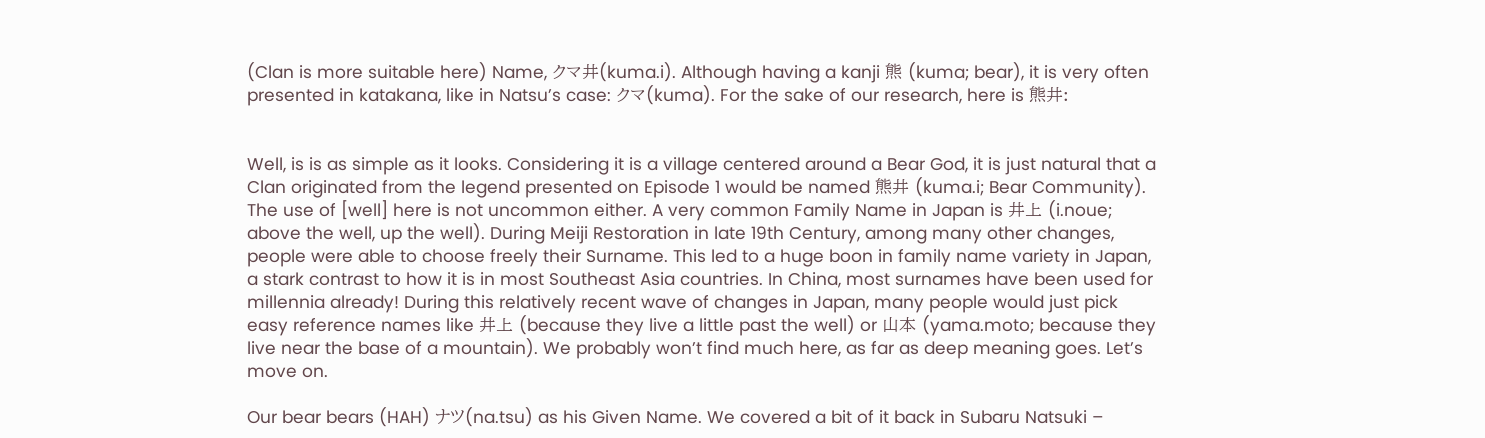(Clan is more suitable here) Name, クマ井(kuma.i). Although having a kanji 熊 (kuma; bear), it is very often presented in katakana, like in Natsu’s case: クマ(kuma). For the sake of our research, here is 熊井:


Well, is is as simple as it looks. Considering it is a village centered around a Bear God, it is just natural that a Clan originated from the legend presented on Episode 1 would be named 熊井 (kuma.i; Bear Community). The use of [well] here is not uncommon either. A very common Family Name in Japan is 井上 (i.noue; above the well, up the well). During Meiji Restoration in late 19th Century, among many other changes, people were able to choose freely their Surname. This led to a huge boon in family name variety in Japan, a stark contrast to how it is in most Southeast Asia countries. In China, most surnames have been used for millennia already! During this relatively recent wave of changes in Japan, many people would just pick easy reference names like 井上 (because they live a little past the well) or 山本 (yama.moto; because they live near the base of a mountain). We probably won’t find much here, as far as deep meaning goes. Let’s move on.

Our bear bears (HAH) ナツ(na.tsu) as his Given Name. We covered a bit of it back in Subaru Natsuki –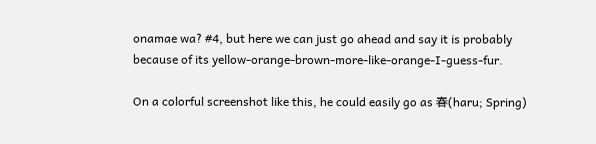onamae wa? #4, but here we can just go ahead and say it is probably because of its yellow-orange-brown-more-like-orange-I-guess-fur.

On a colorful screenshot like this, he could easily go as 春(haru; Spring)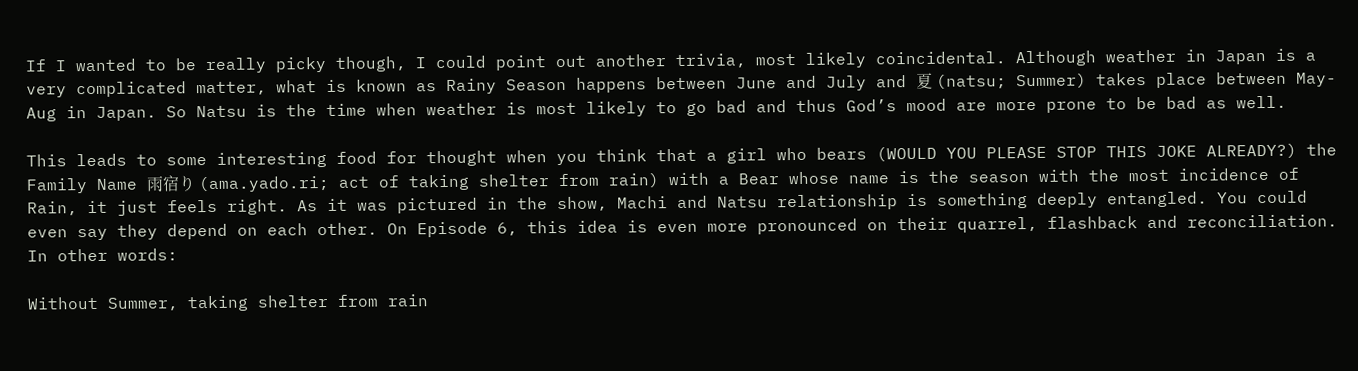If I wanted to be really picky though, I could point out another trivia, most likely coincidental. Although weather in Japan is a very complicated matter, what is known as Rainy Season happens between June and July and 夏 (natsu; Summer) takes place between May-Aug in Japan. So Natsu is the time when weather is most likely to go bad and thus God’s mood are more prone to be bad as well.

This leads to some interesting food for thought when you think that a girl who bears (WOULD YOU PLEASE STOP THIS JOKE ALREADY?) the Family Name 雨宿り (ama.yado.ri; act of taking shelter from rain) with a Bear whose name is the season with the most incidence of Rain, it just feels right. As it was pictured in the show, Machi and Natsu relationship is something deeply entangled. You could even say they depend on each other. On Episode 6, this idea is even more pronounced on their quarrel, flashback and reconciliation. In other words:

Without Summer, taking shelter from rain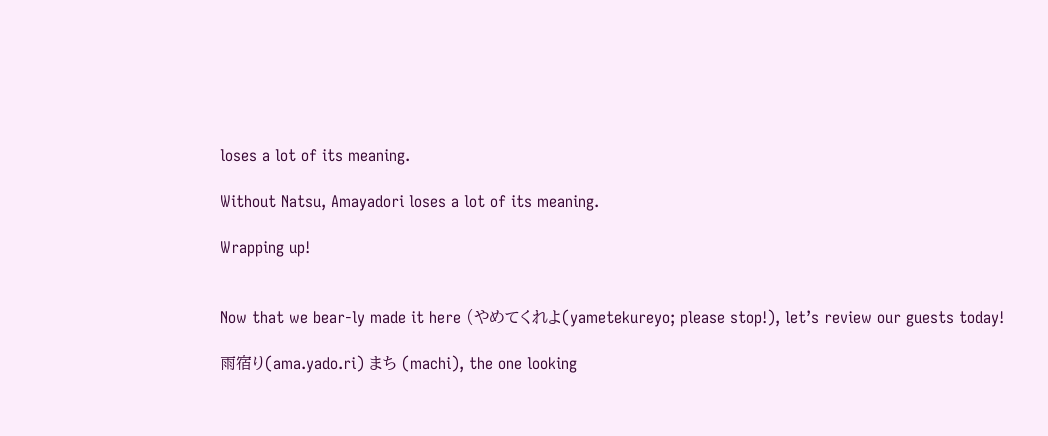loses a lot of its meaning.

Without Natsu, Amayadori loses a lot of its meaning.

Wrapping up!


Now that we bear-ly made it here (やめてくれよ(yametekureyo; please stop!), let’s review our guests today!

雨宿り(ama.yado.ri) まち (machi), the one looking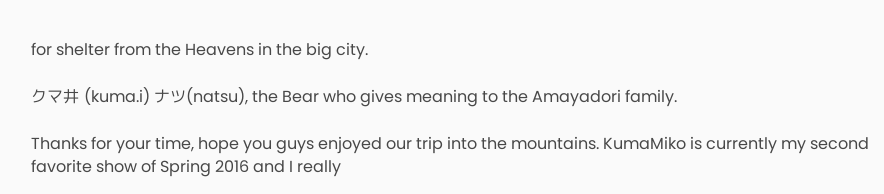for shelter from the Heavens in the big city.

クマ井 (kuma.i) ナツ(natsu), the Bear who gives meaning to the Amayadori family.

Thanks for your time, hope you guys enjoyed our trip into the mountains. KumaMiko is currently my second favorite show of Spring 2016 and I really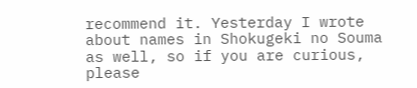recommend it. Yesterday I wrote about names in Shokugeki no Souma as well, so if you are curious, please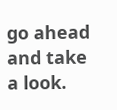go ahead and take a look.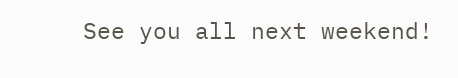See you all next weekend!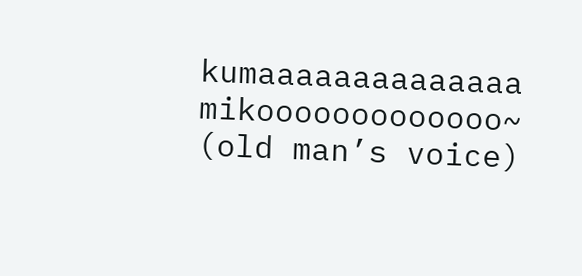kumaaaaaaaaaaaaaa mikooooooooooooo~ (old man’s voice)